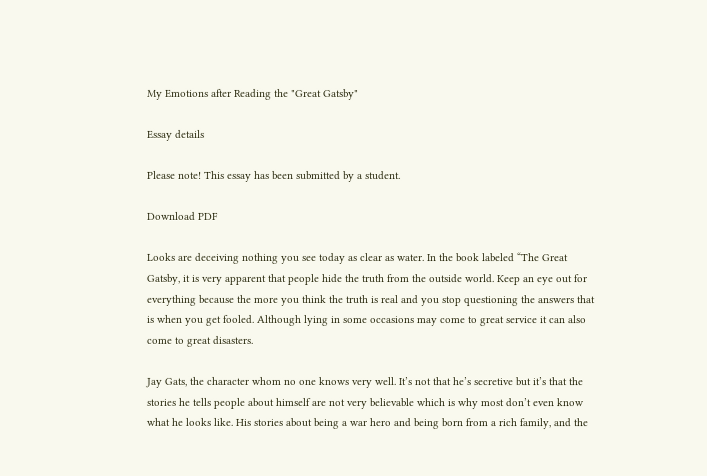My Emotions after Reading the "Great Gatsby"

Essay details

Please note! This essay has been submitted by a student.

Download PDF

Looks are deceiving nothing you see today as clear as water. In the book labeled “The Great Gatsby, it is very apparent that people hide the truth from the outside world. Keep an eye out for everything because the more you think the truth is real and you stop questioning the answers that is when you get fooled. Although lying in some occasions may come to great service it can also come to great disasters.

Jay Gats, the character whom no one knows very well. It’s not that he’s secretive but it’s that the stories he tells people about himself are not very believable which is why most don’t even know what he looks like. His stories about being a war hero and being born from a rich family, and the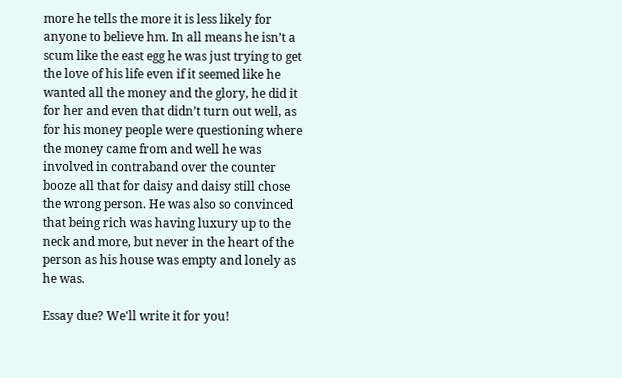more he tells the more it is less likely for anyone to believe hm. In all means he isn’t a scum like the east egg he was just trying to get the love of his life even if it seemed like he wanted all the money and the glory, he did it for her and even that didn’t turn out well, as for his money people were questioning where the money came from and well he was involved in contraband over the counter booze all that for daisy and daisy still chose the wrong person. He was also so convinced that being rich was having luxury up to the neck and more, but never in the heart of the person as his house was empty and lonely as he was.

Essay due? We'll write it for you!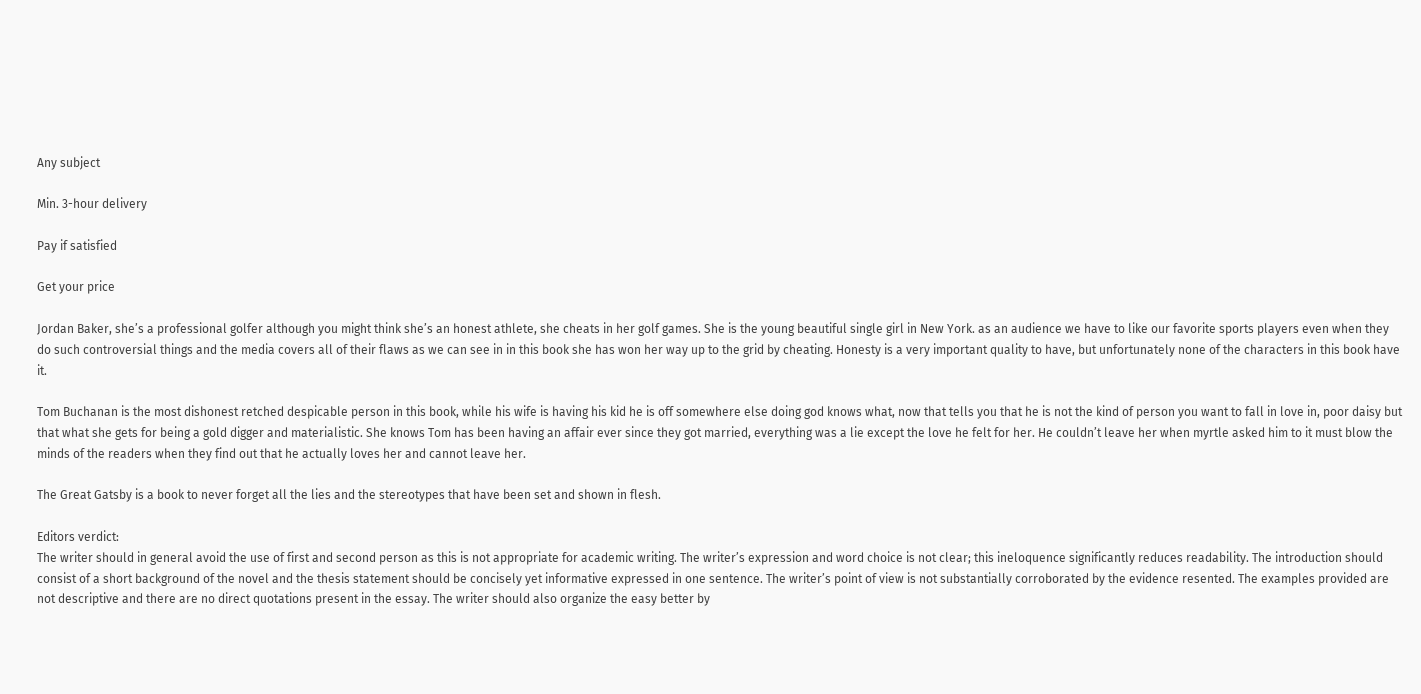Any subject

Min. 3-hour delivery

Pay if satisfied

Get your price

Jordan Baker, she’s a professional golfer although you might think she’s an honest athlete, she cheats in her golf games. She is the young beautiful single girl in New York. as an audience we have to like our favorite sports players even when they do such controversial things and the media covers all of their flaws as we can see in in this book she has won her way up to the grid by cheating. Honesty is a very important quality to have, but unfortunately none of the characters in this book have it.

Tom Buchanan is the most dishonest retched despicable person in this book, while his wife is having his kid he is off somewhere else doing god knows what, now that tells you that he is not the kind of person you want to fall in love in, poor daisy but that what she gets for being a gold digger and materialistic. She knows Tom has been having an affair ever since they got married, everything was a lie except the love he felt for her. He couldn’t leave her when myrtle asked him to it must blow the minds of the readers when they find out that he actually loves her and cannot leave her.

The Great Gatsby is a book to never forget all the lies and the stereotypes that have been set and shown in flesh.

Editors verdict:
The writer should in general avoid the use of first and second person as this is not appropriate for academic writing. The writer’s expression and word choice is not clear; this ineloquence significantly reduces readability. The introduction should consist of a short background of the novel and the thesis statement should be concisely yet informative expressed in one sentence. The writer’s point of view is not substantially corroborated by the evidence resented. The examples provided are not descriptive and there are no direct quotations present in the essay. The writer should also organize the easy better by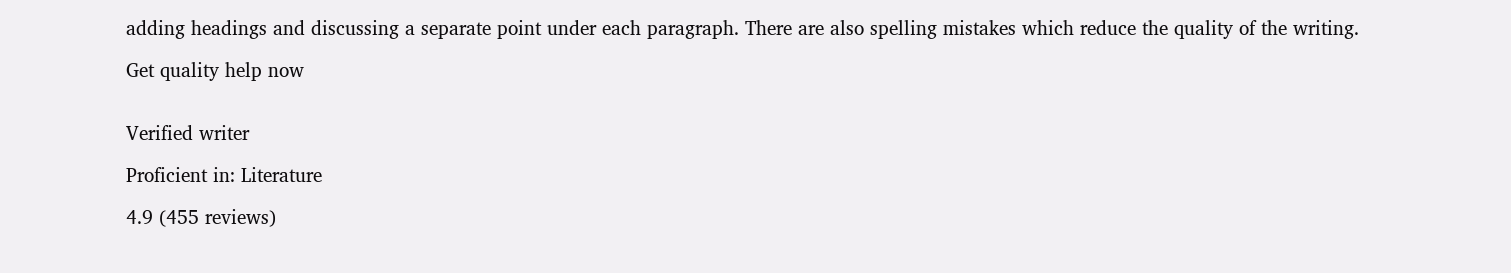adding headings and discussing a separate point under each paragraph. There are also spelling mistakes which reduce the quality of the writing.

Get quality help now


Verified writer

Proficient in: Literature

4.9 (455 reviews)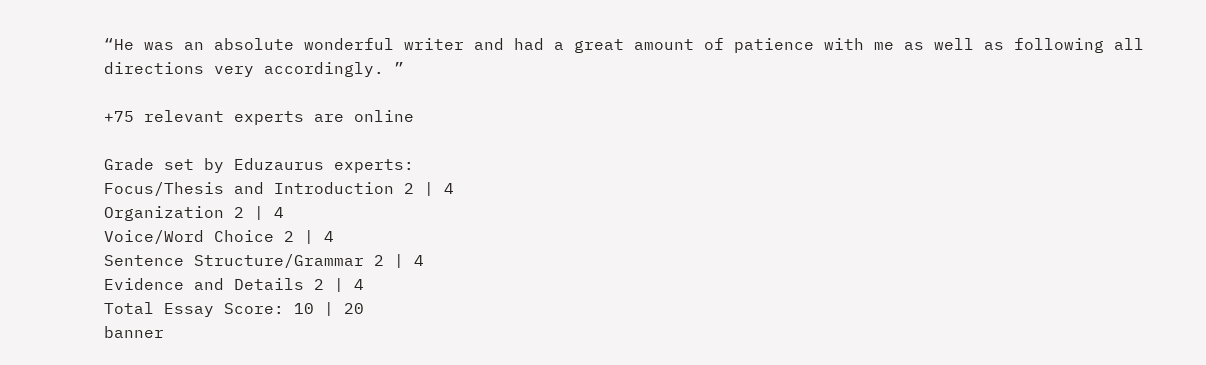“He was an absolute wonderful writer and had a great amount of patience with me as well as following all directions very accordingly. ”

+75 relevant experts are online

Grade set by Eduzaurus experts:
Focus/Thesis and Introduction 2 | 4
Organization 2 | 4
Voice/Word Choice 2 | 4
Sentence Structure/Grammar 2 | 4
Evidence and Details 2 | 4
Total Essay Score: 10 | 20
banner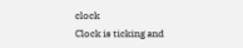clock
Clock is ticking and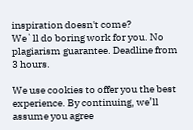inspiration doesn't come?
We`ll do boring work for you. No plagiarism guarantee. Deadline from 3 hours.

We use cookies to offer you the best experience. By continuing, we’ll assume you agree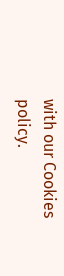with our Cookies policy.